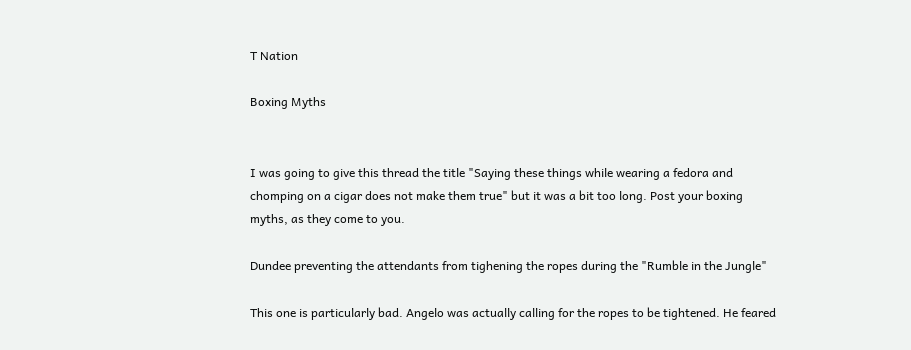T Nation

Boxing Myths


I was going to give this thread the title "Saying these things while wearing a fedora and chomping on a cigar does not make them true" but it was a bit too long. Post your boxing myths, as they come to you.

Dundee preventing the attendants from tighening the ropes during the "Rumble in the Jungle"

This one is particularly bad. Angelo was actually calling for the ropes to be tightened. He feared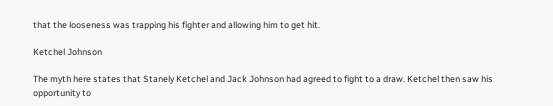that the looseness was trapping his fighter and allowing him to get hit.

Ketchel Johnson

The myth here states that Stanely Ketchel and Jack Johnson had agreed to fight to a draw. Ketchel then saw his opportunity to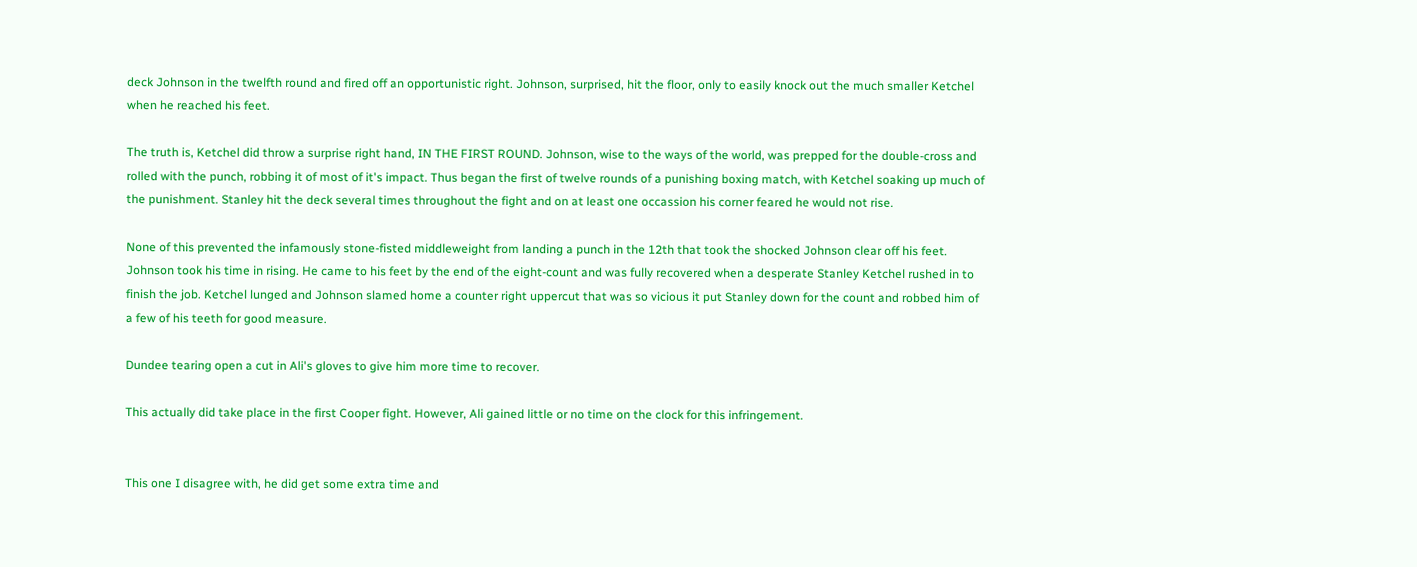deck Johnson in the twelfth round and fired off an opportunistic right. Johnson, surprised, hit the floor, only to easily knock out the much smaller Ketchel when he reached his feet.

The truth is, Ketchel did throw a surprise right hand, IN THE FIRST ROUND. Johnson, wise to the ways of the world, was prepped for the double-cross and rolled with the punch, robbing it of most of it's impact. Thus began the first of twelve rounds of a punishing boxing match, with Ketchel soaking up much of the punishment. Stanley hit the deck several times throughout the fight and on at least one occassion his corner feared he would not rise.

None of this prevented the infamously stone-fisted middleweight from landing a punch in the 12th that took the shocked Johnson clear off his feet. Johnson took his time in rising. He came to his feet by the end of the eight-count and was fully recovered when a desperate Stanley Ketchel rushed in to finish the job. Ketchel lunged and Johnson slamed home a counter right uppercut that was so vicious it put Stanley down for the count and robbed him of a few of his teeth for good measure.

Dundee tearing open a cut in Ali's gloves to give him more time to recover.

This actually did take place in the first Cooper fight. However, Ali gained little or no time on the clock for this infringement.


This one I disagree with, he did get some extra time and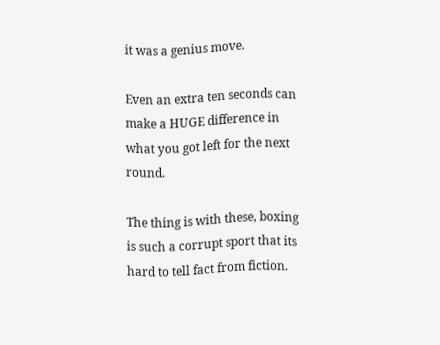it was a genius move.

Even an extra ten seconds can make a HUGE difference in what you got left for the next round.

The thing is with these, boxing is such a corrupt sport that its hard to tell fact from fiction.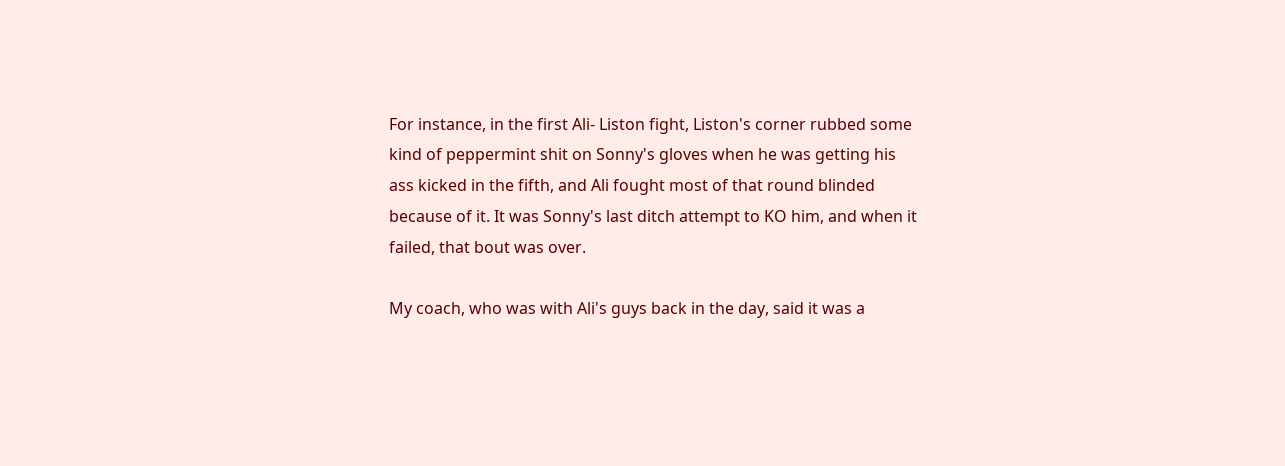For instance, in the first Ali- Liston fight, Liston's corner rubbed some kind of peppermint shit on Sonny's gloves when he was getting his ass kicked in the fifth, and Ali fought most of that round blinded because of it. It was Sonny's last ditch attempt to KO him, and when it failed, that bout was over.

My coach, who was with Ali's guys back in the day, said it was a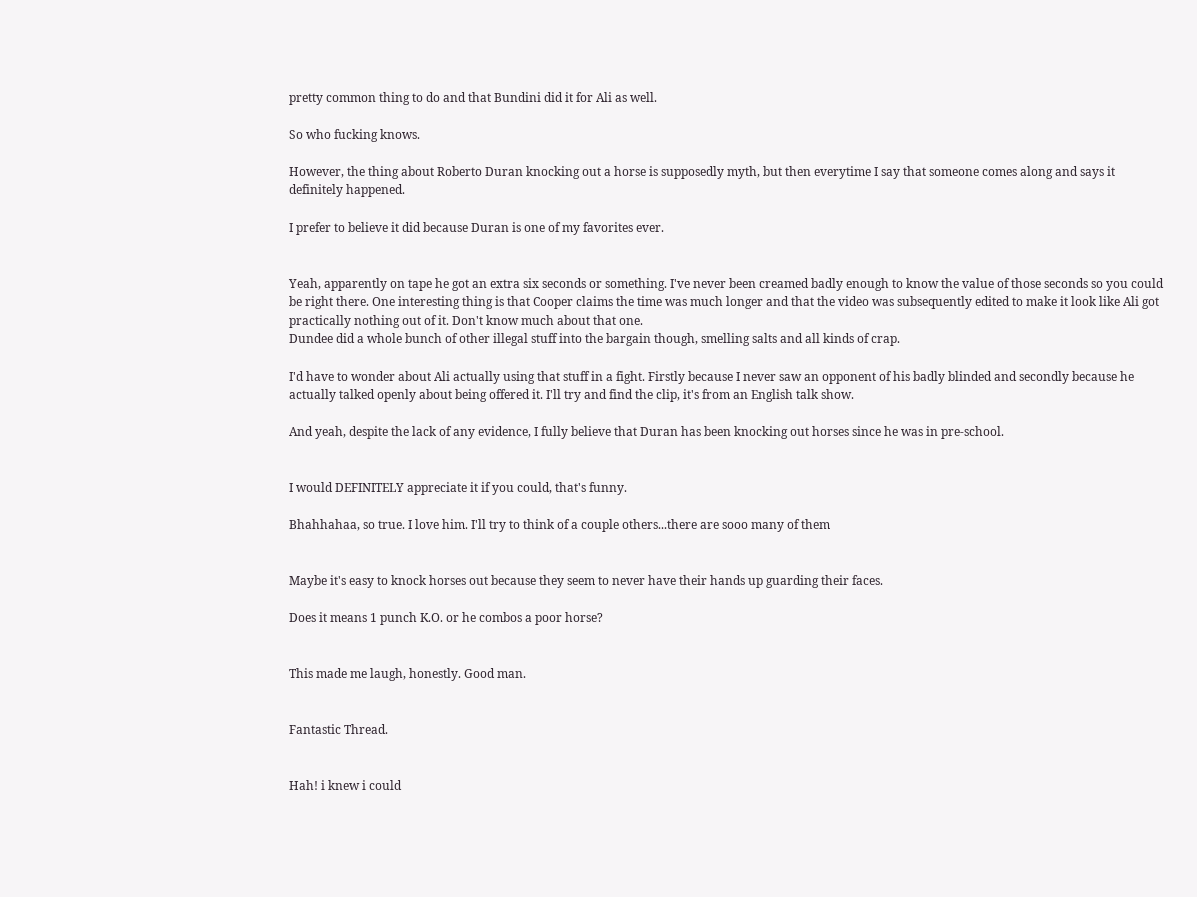pretty common thing to do and that Bundini did it for Ali as well.

So who fucking knows.

However, the thing about Roberto Duran knocking out a horse is supposedly myth, but then everytime I say that someone comes along and says it definitely happened.

I prefer to believe it did because Duran is one of my favorites ever.


Yeah, apparently on tape he got an extra six seconds or something. I've never been creamed badly enough to know the value of those seconds so you could be right there. One interesting thing is that Cooper claims the time was much longer and that the video was subsequently edited to make it look like Ali got practically nothing out of it. Don't know much about that one.
Dundee did a whole bunch of other illegal stuff into the bargain though, smelling salts and all kinds of crap.

I'd have to wonder about Ali actually using that stuff in a fight. Firstly because I never saw an opponent of his badly blinded and secondly because he actually talked openly about being offered it. I'll try and find the clip, it's from an English talk show.

And yeah, despite the lack of any evidence, I fully believe that Duran has been knocking out horses since he was in pre-school.


I would DEFINITELY appreciate it if you could, that's funny.

Bhahhahaa, so true. I love him. I'll try to think of a couple others...there are sooo many of them


Maybe it's easy to knock horses out because they seem to never have their hands up guarding their faces.

Does it means 1 punch K.O. or he combos a poor horse?


This made me laugh, honestly. Good man.


Fantastic Thread.


Hah! i knew i could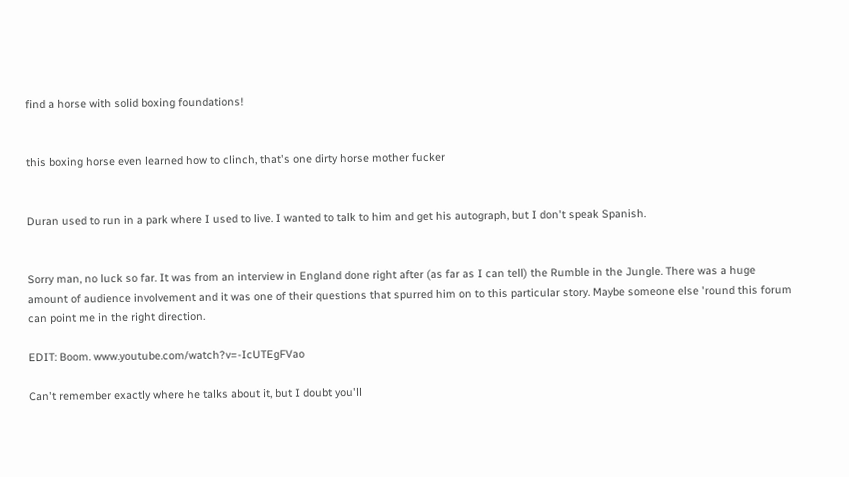find a horse with solid boxing foundations!


this boxing horse even learned how to clinch, that's one dirty horse mother fucker


Duran used to run in a park where I used to live. I wanted to talk to him and get his autograph, but I don't speak Spanish.


Sorry man, no luck so far. It was from an interview in England done right after (as far as I can tell) the Rumble in the Jungle. There was a huge amount of audience involvement and it was one of their questions that spurred him on to this particular story. Maybe someone else 'round this forum can point me in the right direction.

EDIT: Boom. www.youtube.com/watch?v=-IcUTEgFVao

Can't remember exactly where he talks about it, but I doubt you'll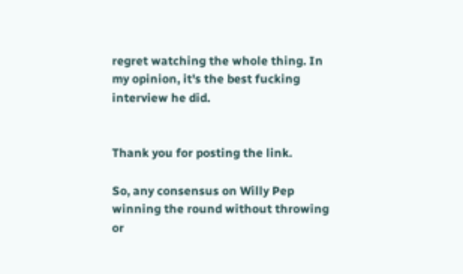regret watching the whole thing. In my opinion, it's the best fucking interview he did.


Thank you for posting the link.

So, any consensus on Willy Pep winning the round without throwing or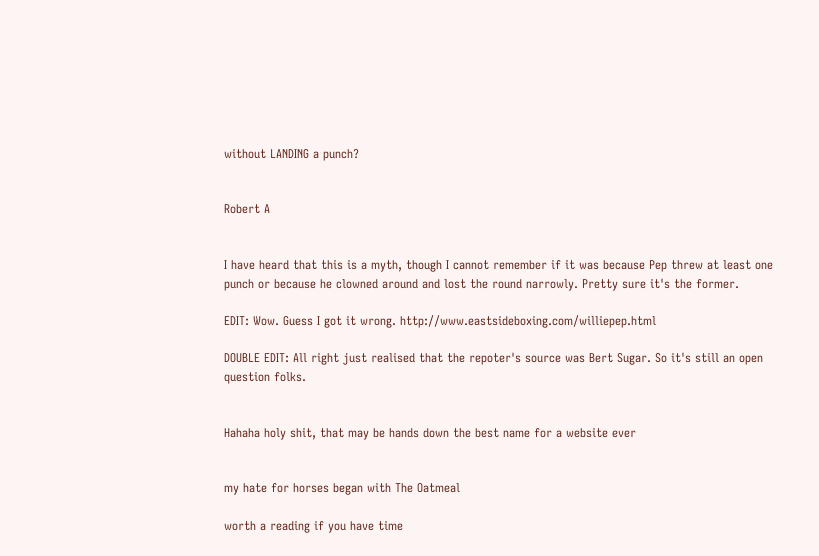without LANDING a punch?


Robert A


I have heard that this is a myth, though I cannot remember if it was because Pep threw at least one punch or because he clowned around and lost the round narrowly. Pretty sure it's the former.

EDIT: Wow. Guess I got it wrong. http://www.eastsideboxing.com/williepep.html

DOUBLE EDIT: All right just realised that the repoter's source was Bert Sugar. So it's still an open question folks.


Hahaha holy shit, that may be hands down the best name for a website ever


my hate for horses began with The Oatmeal

worth a reading if you have time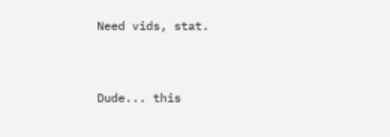Need vids, stat.


Dude... this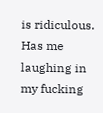is ridiculous. Has me laughing in my fucking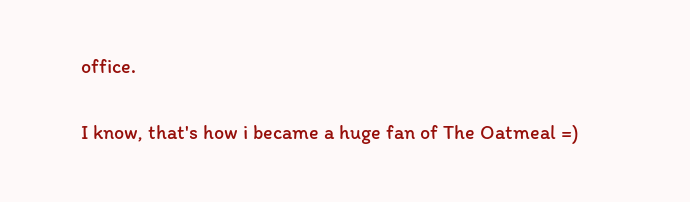office.


I know, that's how i became a huge fan of The Oatmeal =)